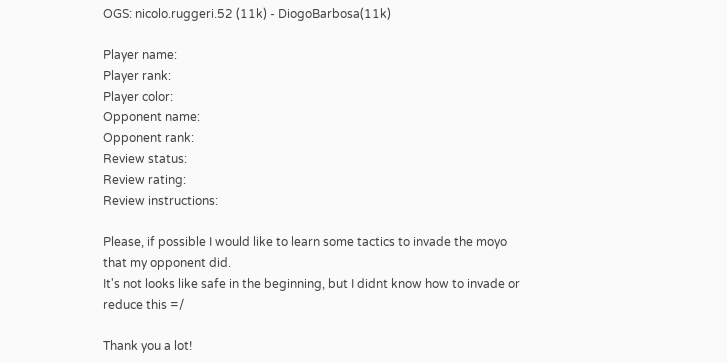OGS: nicolo.ruggeri.52 (11k) - DiogoBarbosa(11k)

Player name:
Player rank:
Player color:
Opponent name:
Opponent rank:
Review status:
Review rating:
Review instructions:

Please, if possible I would like to learn some tactics to invade the moyo that my opponent did.
It's not looks like safe in the beginning, but I didnt know how to invade or reduce this =/

Thank you a lot!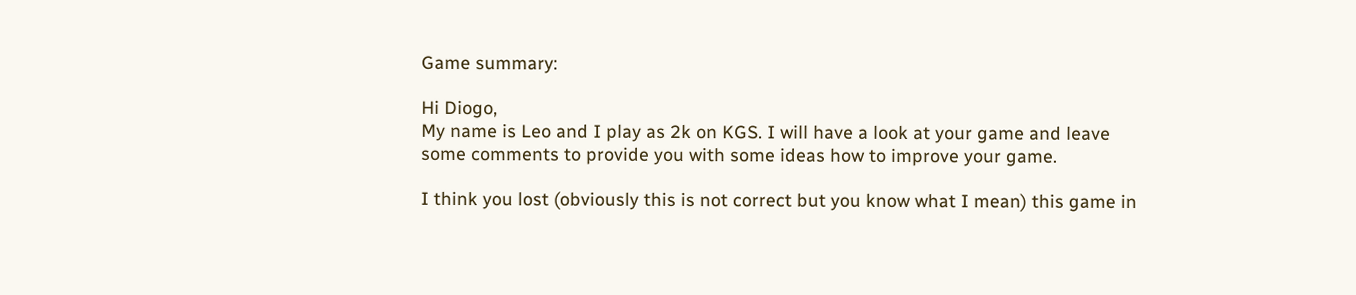Game summary:

Hi Diogo,
My name is Leo and I play as 2k on KGS. I will have a look at your game and leave some comments to provide you with some ideas how to improve your game.

I think you lost (obviously this is not correct but you know what I mean) this game in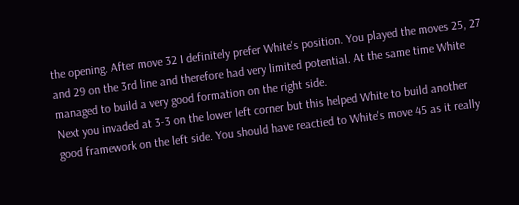the opening. After move 32 I definitely prefer White's position. You played the moves 25, 27 and 29 on the 3rd line and therefore had very limited potential. At the same time White managed to build a very good formation on the right side.
Next you invaded at 3-3 on the lower left corner but this helped White to build another good framework on the left side. You should have reactied to White's move 45 as it really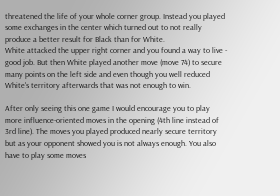threatened the life of your whole corner group. Instead you played some exchanges in the center which turned out to not really produce a better result for Black than for White.
White attacked the upper right corner and you found a way to live - good job. But then White played another move (move 74) to secure many points on the left side and even though you well reduced White's territory afterwards that was not enough to win.

After only seeing this one game I would encourage you to play more influence-oriented moves in the opening (4th line instead of 3rd line). The moves you played produced nearly secure territory but as your opponent showed you is not always enough. You also have to play some moves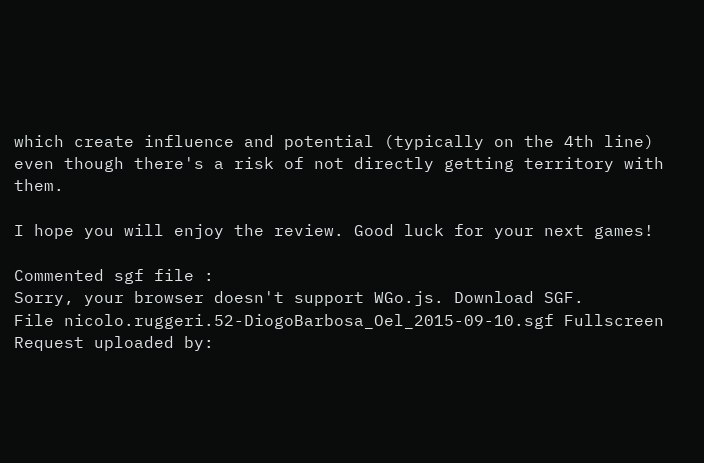which create influence and potential (typically on the 4th line) even though there's a risk of not directly getting territory with them.

I hope you will enjoy the review. Good luck for your next games!

Commented sgf file :
Sorry, your browser doesn't support WGo.js. Download SGF.
File nicolo.ruggeri.52-DiogoBarbosa_Oel_2015-09-10.sgf Fullscreen
Request uploaded by: